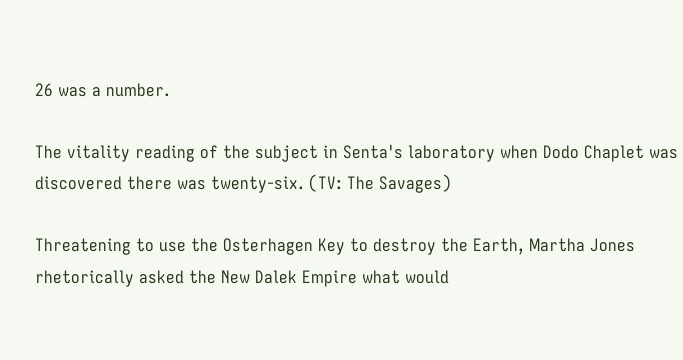26 was a number.

The vitality reading of the subject in Senta's laboratory when Dodo Chaplet was discovered there was twenty-six. (TV: The Savages)

Threatening to use the Osterhagen Key to destroy the Earth, Martha Jones rhetorically asked the New Dalek Empire what would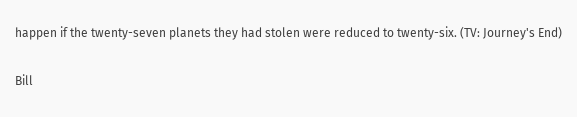happen if the twenty-seven planets they had stolen were reduced to twenty-six. (TV: Journey's End)

Bill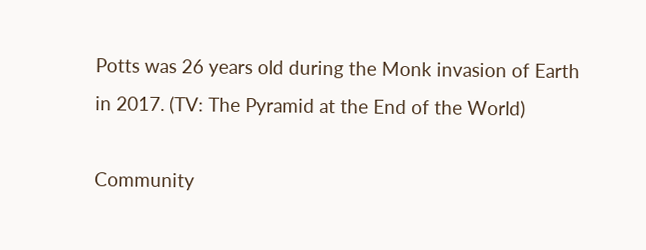Potts was 26 years old during the Monk invasion of Earth in 2017. (TV: The Pyramid at the End of the World)

Community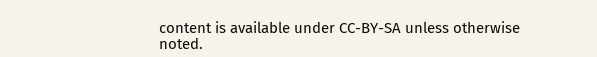content is available under CC-BY-SA unless otherwise noted.